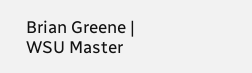Brian Greene | WSU Master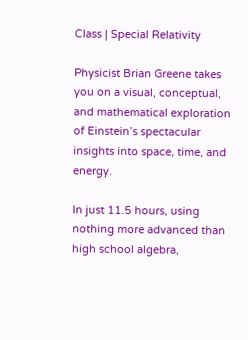Class | Special Relativity

Physicist Brian Greene takes you on a visual, conceptual, and mathematical exploration of Einstein’s spectacular insights into space, time, and energy.

In just 11.5 hours, using nothing more advanced than high school algebra,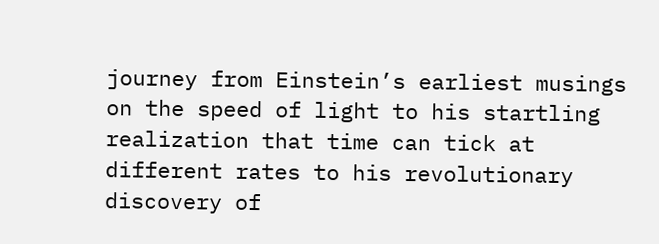journey from Einstein’s earliest musings on the speed of light to his startling realization that time can tick at different rates to his revolutionary discovery of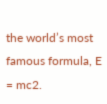the world’s most famous formula, E = mc2.